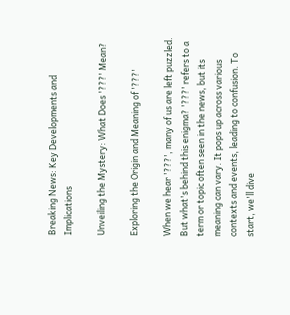Breaking News: Key Developments and Implications

Unveiling the Mystery: What Does '???' Mean?

Exploring the Origin and Meaning of '???'

When we hear '???', many of us are left puzzled. But what's behind this enigma? '???' refers to a term or topic often seen in the news, but its meaning can vary. It pops up across various contexts and events, leading to confusion. To start, we'll dive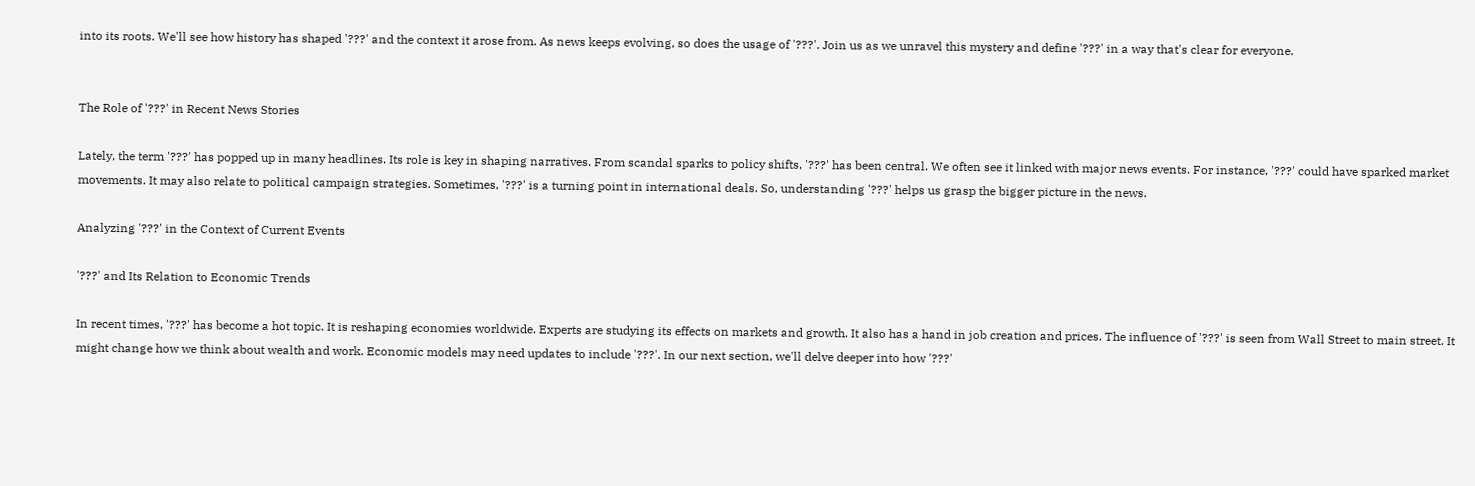into its roots. We'll see how history has shaped '???' and the context it arose from. As news keeps evolving, so does the usage of '???'. Join us as we unravel this mystery and define '???' in a way that's clear for everyone.


The Role of '???' in Recent News Stories

Lately, the term '???' has popped up in many headlines. Its role is key in shaping narratives. From scandal sparks to policy shifts, '???' has been central. We often see it linked with major news events. For instance, '???' could have sparked market movements. It may also relate to political campaign strategies. Sometimes, '???' is a turning point in international deals. So, understanding '???' helps us grasp the bigger picture in the news.

Analyzing '???' in the Context of Current Events

'???' and Its Relation to Economic Trends

In recent times, '???' has become a hot topic. It is reshaping economies worldwide. Experts are studying its effects on markets and growth. It also has a hand in job creation and prices. The influence of '???' is seen from Wall Street to main street. It might change how we think about wealth and work. Economic models may need updates to include '???'. In our next section, we'll delve deeper into how '???'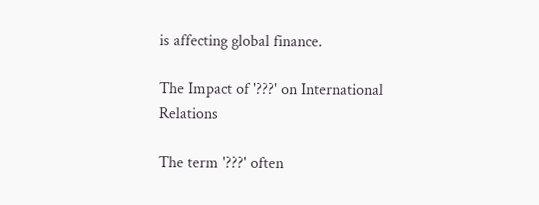is affecting global finance.

The Impact of '???' on International Relations

The term '???' often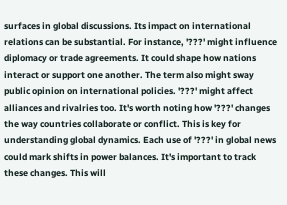surfaces in global discussions. Its impact on international relations can be substantial. For instance, '???' might influence diplomacy or trade agreements. It could shape how nations interact or support one another. The term also might sway public opinion on international policies. '???' might affect alliances and rivalries too. It's worth noting how '???' changes the way countries collaborate or conflict. This is key for understanding global dynamics. Each use of '???' in global news could mark shifts in power balances. It's important to track these changes. This will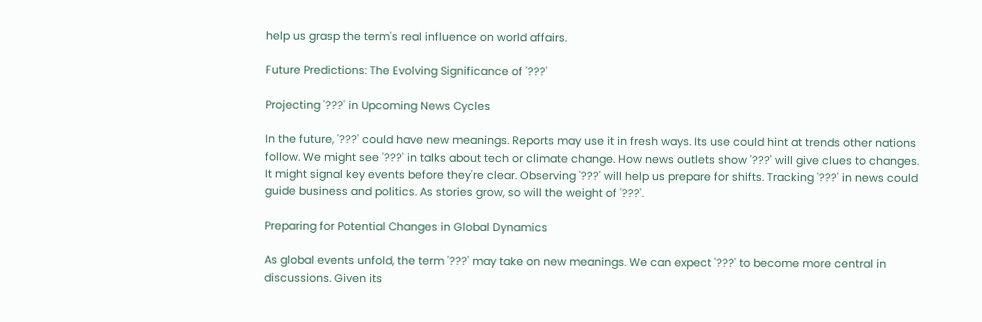help us grasp the term's real influence on world affairs.

Future Predictions: The Evolving Significance of '???'

Projecting '???' in Upcoming News Cycles

In the future, '???' could have new meanings. Reports may use it in fresh ways. Its use could hint at trends other nations follow. We might see '???' in talks about tech or climate change. How news outlets show '???' will give clues to changes. It might signal key events before they're clear. Observing '???' will help us prepare for shifts. Tracking '???' in news could guide business and politics. As stories grow, so will the weight of '???'.

Preparing for Potential Changes in Global Dynamics

As global events unfold, the term '???' may take on new meanings. We can expect '???' to become more central in discussions. Given its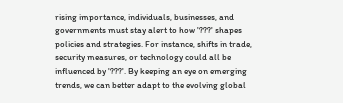rising importance, individuals, businesses, and governments must stay alert to how '???' shapes policies and strategies. For instance, shifts in trade, security measures, or technology could all be influenced by '???'. By keeping an eye on emerging trends, we can better adapt to the evolving global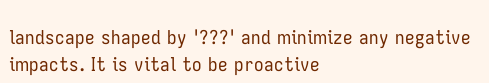landscape shaped by '???' and minimize any negative impacts. It is vital to be proactive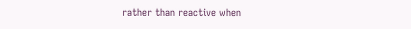rather than reactive when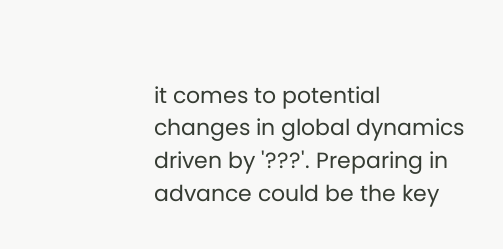it comes to potential changes in global dynamics driven by '???'. Preparing in advance could be the key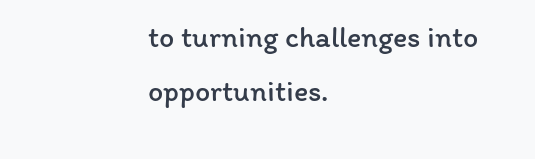to turning challenges into opportunities.